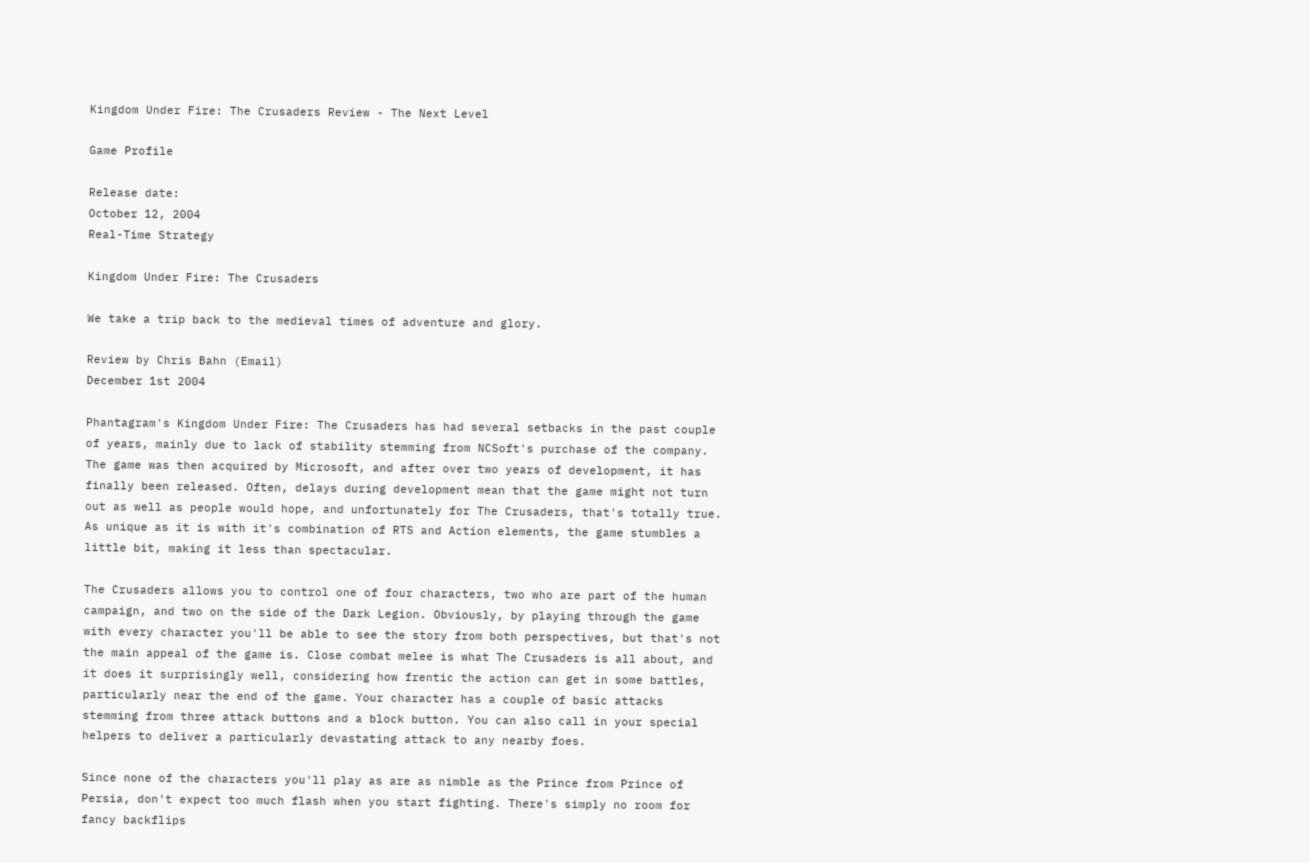Kingdom Under Fire: The Crusaders Review - The Next Level

Game Profile

Release date:
October 12, 2004
Real-Time Strategy

Kingdom Under Fire: The Crusaders

We take a trip back to the medieval times of adventure and glory.

Review by Chris Bahn (Email)
December 1st 2004

Phantagram's Kingdom Under Fire: The Crusaders has had several setbacks in the past couple of years, mainly due to lack of stability stemming from NCSoft's purchase of the company. The game was then acquired by Microsoft, and after over two years of development, it has finally been released. Often, delays during development mean that the game might not turn out as well as people would hope, and unfortunately for The Crusaders, that's totally true. As unique as it is with it's combination of RTS and Action elements, the game stumbles a little bit, making it less than spectacular.

The Crusaders allows you to control one of four characters, two who are part of the human campaign, and two on the side of the Dark Legion. Obviously, by playing through the game with every character you'll be able to see the story from both perspectives, but that's not the main appeal of the game is. Close combat melee is what The Crusaders is all about, and it does it surprisingly well, considering how frentic the action can get in some battles, particularly near the end of the game. Your character has a couple of basic attacks stemming from three attack buttons and a block button. You can also call in your special helpers to deliver a particularly devastating attack to any nearby foes.

Since none of the characters you'll play as are as nimble as the Prince from Prince of Persia, don't expect too much flash when you start fighting. There's simply no room for fancy backflips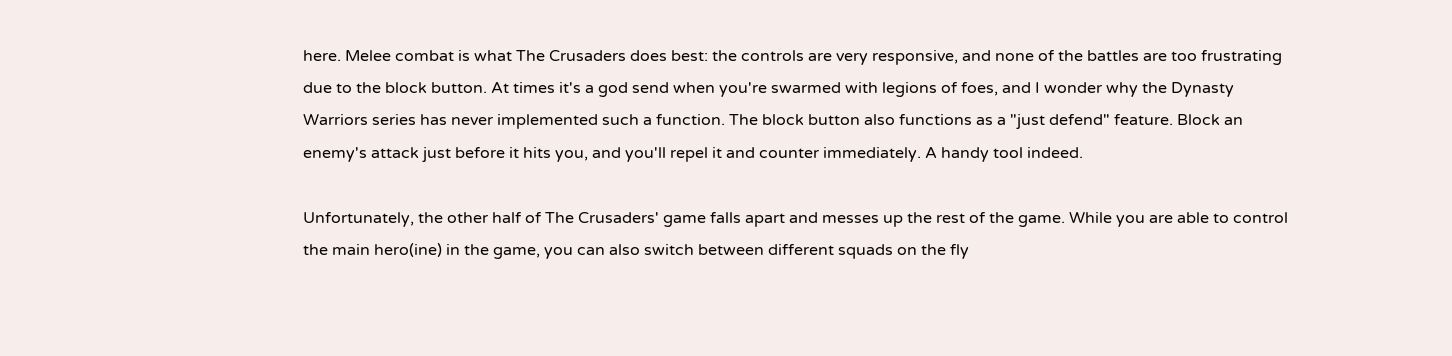here. Melee combat is what The Crusaders does best: the controls are very responsive, and none of the battles are too frustrating due to the block button. At times it's a god send when you're swarmed with legions of foes, and I wonder why the Dynasty Warriors series has never implemented such a function. The block button also functions as a "just defend" feature. Block an enemy's attack just before it hits you, and you'll repel it and counter immediately. A handy tool indeed.

Unfortunately, the other half of The Crusaders' game falls apart and messes up the rest of the game. While you are able to control the main hero(ine) in the game, you can also switch between different squads on the fly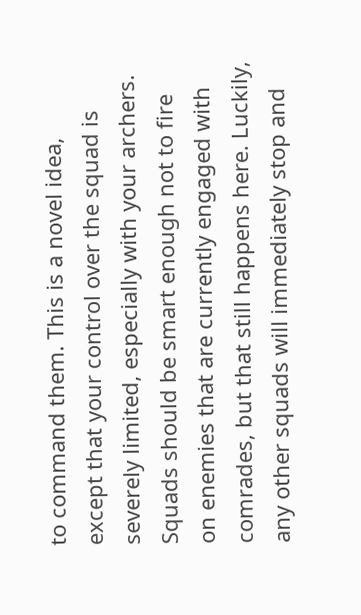to command them. This is a novel idea, except that your control over the squad is severely limited, especially with your archers. Squads should be smart enough not to fire on enemies that are currently engaged with comrades, but that still happens here. Luckily, any other squads will immediately stop and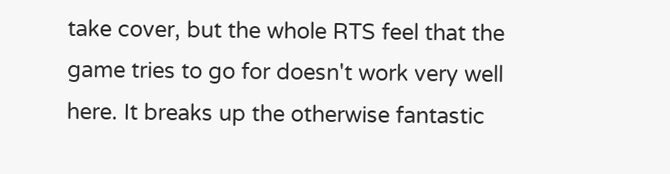take cover, but the whole RTS feel that the game tries to go for doesn't work very well here. It breaks up the otherwise fantastic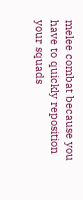melee combat because you have to quickly reposition your squads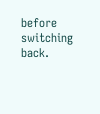before switching back.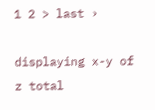1 2 > last ›

displaying x-y of z total